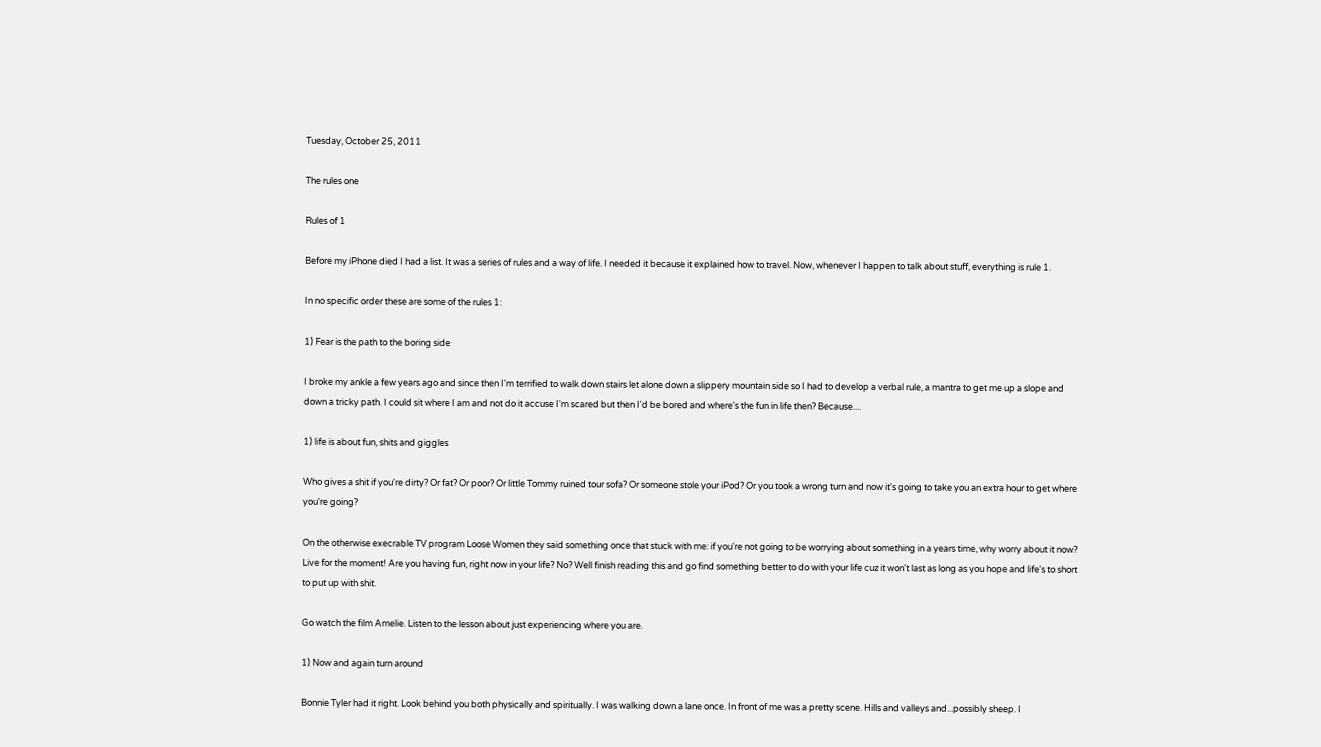Tuesday, October 25, 2011

The rules one

Rules of 1

Before my iPhone died I had a list. It was a series of rules and a way of life. I needed it because it explained how to travel. Now, whenever I happen to talk about stuff, everything is rule 1.

In no specific order these are some of the rules 1:

1) Fear is the path to the boring side

I broke my ankle a few years ago and since then I'm terrified to walk down stairs let alone down a slippery mountain side so I had to develop a verbal rule, a mantra to get me up a slope and down a tricky path. I could sit where I am and not do it accuse I'm scared but then I'd be bored and where's the fun in life then? Because....

1) life is about fun, shits and giggles

Who gives a shit if you're dirty? Or fat? Or poor? Or little Tommy ruined tour sofa? Or someone stole your iPod? Or you took a wrong turn and now it's going to take you an extra hour to get where you're going?

On the otherwise execrable TV program Loose Women they said something once that stuck with me: if you're not going to be worrying about something in a years time, why worry about it now? Live for the moment! Are you having fun, right now in your life? No? Well finish reading this and go find something better to do with your life cuz it won't last as long as you hope and life's to short to put up with shit.

Go watch the film Amelie. Listen to the lesson about just experiencing where you are.

1) Now and again turn around

Bonnie Tyler had it right. Look behind you both physically and spiritually. I was walking down a lane once. In front of me was a pretty scene. Hills and valleys and...possibly sheep. I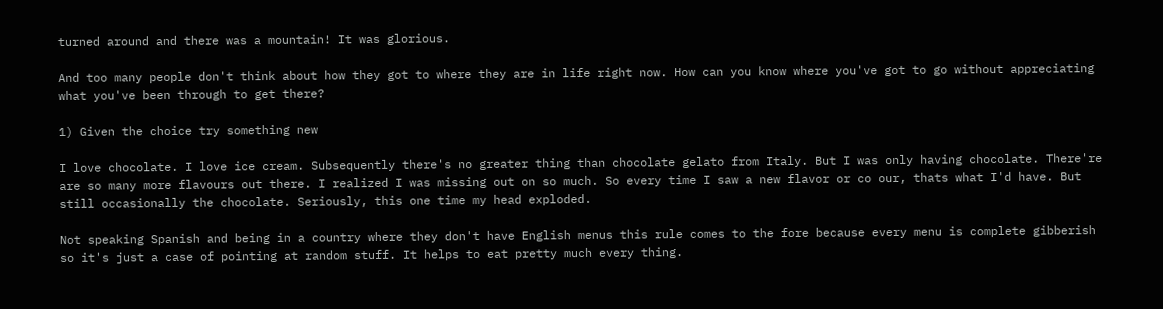turned around and there was a mountain! It was glorious.

And too many people don't think about how they got to where they are in life right now. How can you know where you've got to go without appreciating what you've been through to get there?

1) Given the choice try something new

I love chocolate. I love ice cream. Subsequently there's no greater thing than chocolate gelato from Italy. But I was only having chocolate. There're are so many more flavours out there. I realized I was missing out on so much. So every time I saw a new flavor or co our, thats what I'd have. But still occasionally the chocolate. Seriously, this one time my head exploded.

Not speaking Spanish and being in a country where they don't have English menus this rule comes to the fore because every menu is complete gibberish so it's just a case of pointing at random stuff. It helps to eat pretty much every thing.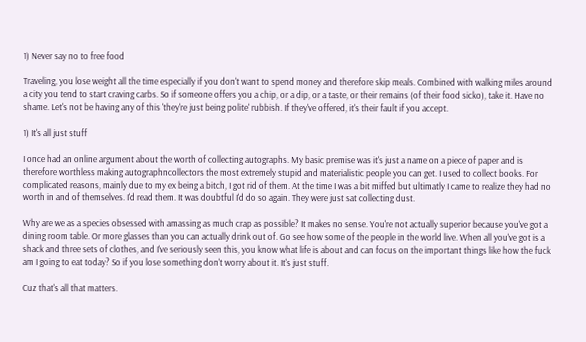1) Never say no to free food

Traveling, you lose weight all the time especially if you don't want to spend money and therefore skip meals. Combined with walking miles around a city you tend to start craving carbs. So if someone offers you a chip, or a dip, or a taste, or their remains (of their food sicko), take it. Have no shame. Let's not be having any of this 'they're just being polite' rubbish. If they've offered, it's their fault if you accept.

1) It's all just stuff

I once had an online argument about the worth of collecting autographs. My basic premise was it's just a name on a piece of paper and is therefore worthless making autographncollectors the most extremely stupid and materialistic people you can get. I used to collect books. For complicated reasons, mainly due to my ex being a bitch, I got rid of them. At the time I was a bit miffed but ultimatly I came to realize they had no worth in and of themselves. I'd read them. It was doubtful I'd do so again. They were just sat collecting dust.

Why are we as a species obsessed with amassing as much crap as possible? It makes no sense. You're not actually superior because you've got a dining room table. Or more glasses than you can actually drink out of. Go see how some of the people in the world live. When all you've got is a shack and three sets of clothes, and I've seriously seen this, you know what life is about and can focus on the important things like how the fuck am I going to eat today? So if you lose something don't worry about it. It's just stuff.

Cuz that's all that matters.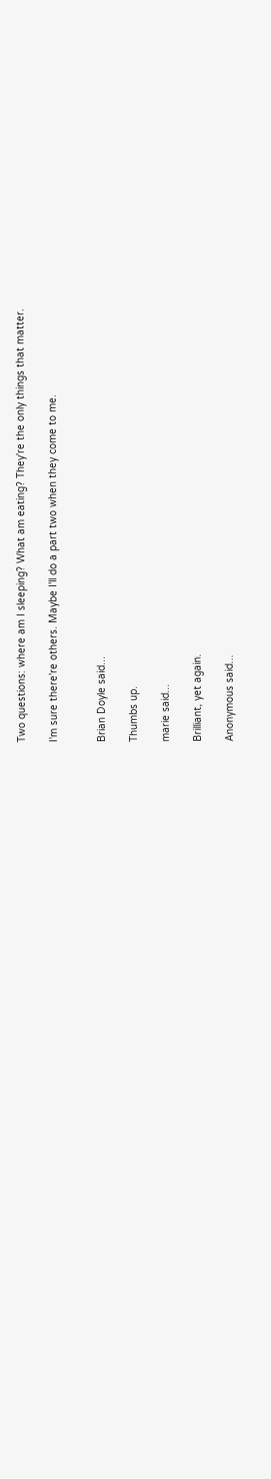Two questions: where am I sleeping? What am eating? They're the only things that matter.

I'm sure there're others. Maybe I'll do a part two when they come to me.


Brian Doyle said...

Thumbs up.

marie said...

Brilliant, yet again.

Anonymous said...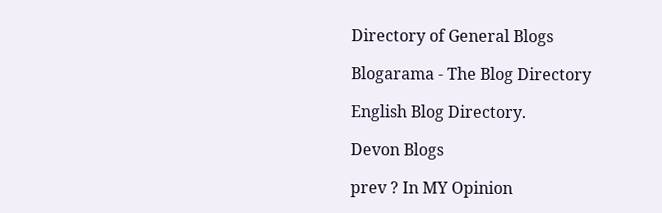Directory of General Blogs

Blogarama - The Blog Directory

English Blog Directory.

Devon Blogs

prev ? In MY Opinion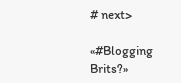# next>

«#Blogging Brits?»